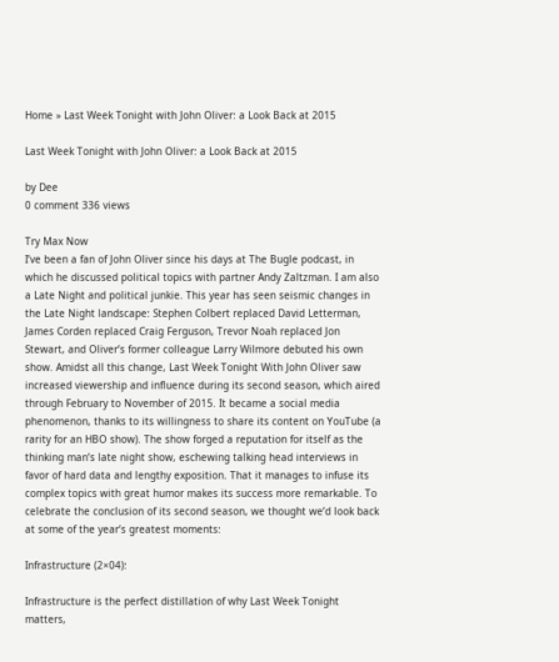Home » Last Week Tonight with John Oliver: a Look Back at 2015

Last Week Tonight with John Oliver: a Look Back at 2015

by Dee
0 comment 336 views

Try Max Now
I’ve been a fan of John Oliver since his days at The Bugle podcast, in which he discussed political topics with partner Andy Zaltzman. I am also a Late Night and political junkie. This year has seen seismic changes in the Late Night landscape: Stephen Colbert replaced David Letterman, James Corden replaced Craig Ferguson, Trevor Noah replaced Jon Stewart, and Oliver’s former colleague Larry Wilmore debuted his own show. Amidst all this change, Last Week Tonight With John Oliver saw increased viewership and influence during its second season, which aired through February to November of 2015. It became a social media phenomenon, thanks to its willingness to share its content on YouTube (a rarity for an HBO show). The show forged a reputation for itself as the thinking man’s late night show, eschewing talking head interviews in favor of hard data and lengthy exposition. That it manages to infuse its complex topics with great humor makes its success more remarkable. To celebrate the conclusion of its second season, we thought we’d look back at some of the year’s greatest moments:

Infrastructure (2×04):

Infrastructure is the perfect distillation of why Last Week Tonight matters,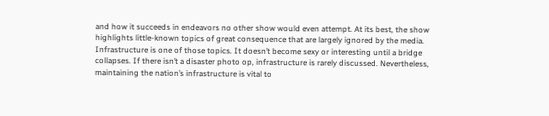and how it succeeds in endeavors no other show would even attempt. At its best, the show highlights little-known topics of great consequence that are largely ignored by the media. Infrastructure is one of those topics. It doesn’t become sexy or interesting until a bridge collapses. If there isn’t a disaster photo op, infrastructure is rarely discussed. Nevertheless, maintaining the nation’s infrastructure is vital to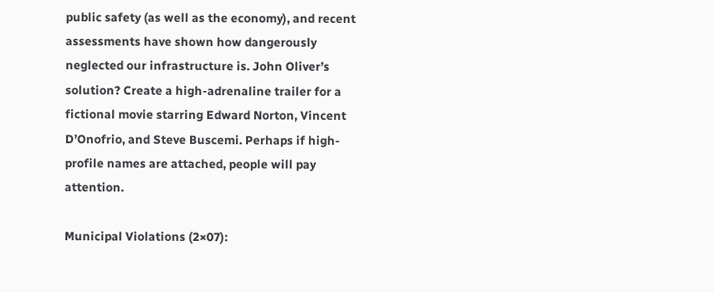public safety (as well as the economy), and recent assessments have shown how dangerously neglected our infrastructure is. John Oliver’s solution? Create a high-adrenaline trailer for a fictional movie starring Edward Norton, Vincent D’Onofrio, and Steve Buscemi. Perhaps if high-profile names are attached, people will pay attention.

Municipal Violations (2×07):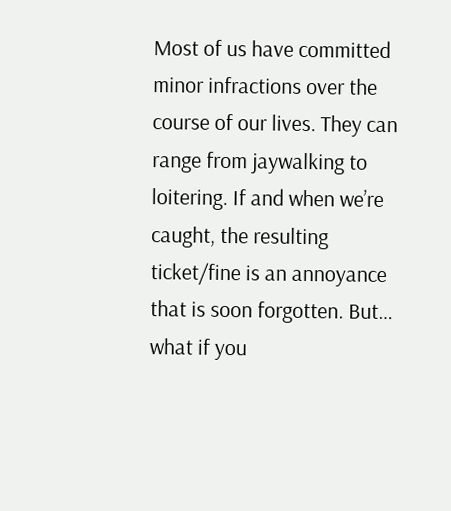Most of us have committed minor infractions over the course of our lives. They can range from jaywalking to loitering. If and when we’re caught, the resulting ticket/fine is an annoyance that is soon forgotten. But… what if you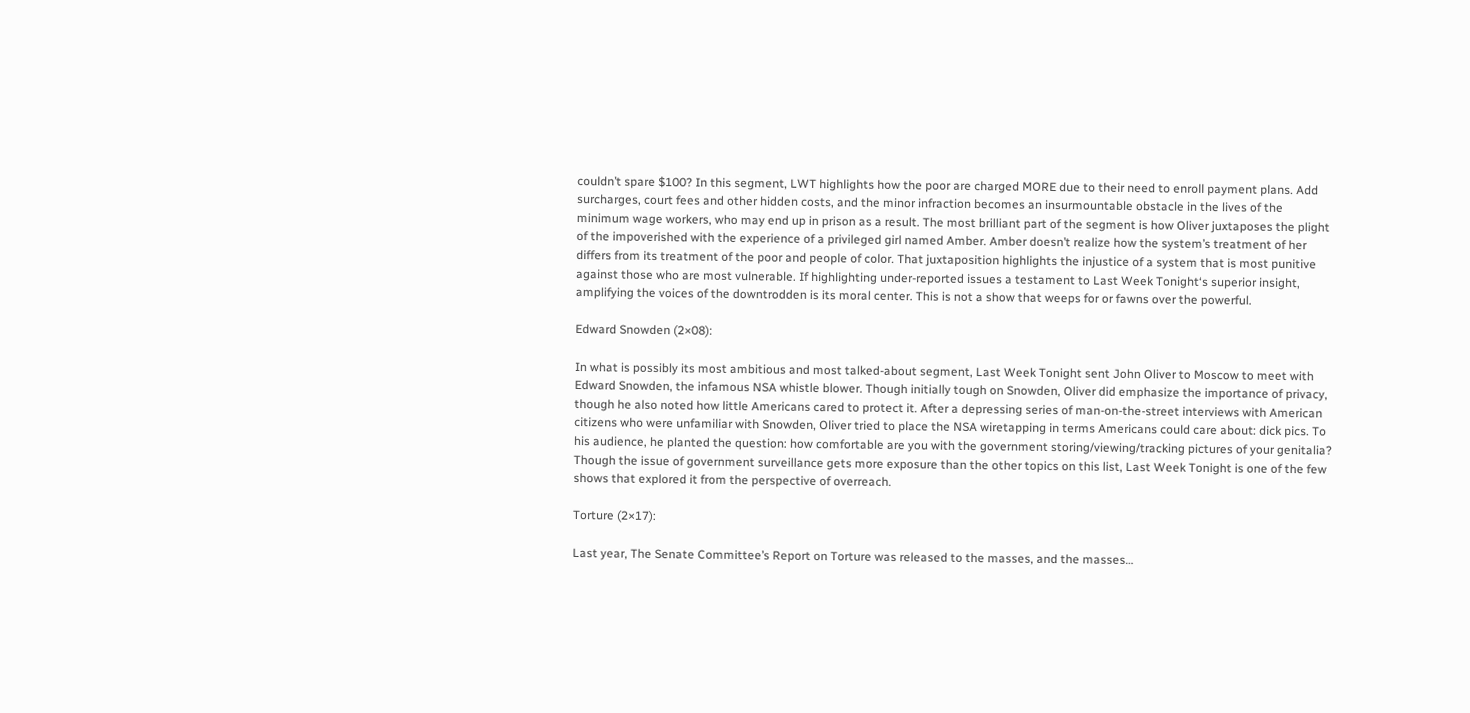couldn’t spare $100? In this segment, LWT highlights how the poor are charged MORE due to their need to enroll payment plans. Add surcharges, court fees and other hidden costs, and the minor infraction becomes an insurmountable obstacle in the lives of the minimum wage workers, who may end up in prison as a result. The most brilliant part of the segment is how Oliver juxtaposes the plight of the impoverished with the experience of a privileged girl named Amber. Amber doesn’t realize how the system’s treatment of her differs from its treatment of the poor and people of color. That juxtaposition highlights the injustice of a system that is most punitive against those who are most vulnerable. If highlighting under-reported issues a testament to Last Week Tonight‘s superior insight, amplifying the voices of the downtrodden is its moral center. This is not a show that weeps for or fawns over the powerful.

Edward Snowden (2×08):

In what is possibly its most ambitious and most talked-about segment, Last Week Tonight sent John Oliver to Moscow to meet with Edward Snowden, the infamous NSA whistle blower. Though initially tough on Snowden, Oliver did emphasize the importance of privacy, though he also noted how little Americans cared to protect it. After a depressing series of man-on-the-street interviews with American citizens who were unfamiliar with Snowden, Oliver tried to place the NSA wiretapping in terms Americans could care about: dick pics. To his audience, he planted the question: how comfortable are you with the government storing/viewing/tracking pictures of your genitalia? Though the issue of government surveillance gets more exposure than the other topics on this list, Last Week Tonight is one of the few shows that explored it from the perspective of overreach.

Torture (2×17):

Last year, The Senate Committee’s Report on Torture was released to the masses, and the masses…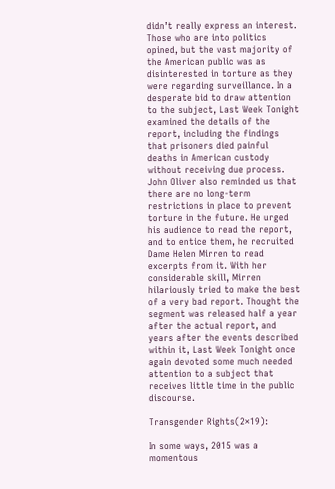didn’t really express an interest. Those who are into politics opined, but the vast majority of the American public was as disinterested in torture as they were regarding surveillance. In a desperate bid to draw attention to the subject, Last Week Tonight examined the details of the report, including the findings that prisoners died painful deaths in American custody without receiving due process. John Oliver also reminded us that there are no long-term restrictions in place to prevent torture in the future. He urged his audience to read the report, and to entice them, he recruited Dame Helen Mirren to read excerpts from it. With her considerable skill, Mirren hilariously tried to make the best of a very bad report. Thought the segment was released half a year after the actual report, and years after the events described within it, Last Week Tonight once again devoted some much needed attention to a subject that receives little time in the public discourse.

Transgender Rights(2×19):

In some ways, 2015 was a momentous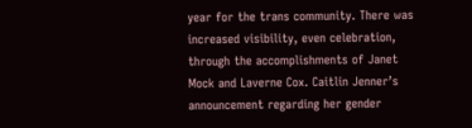year for the trans community. There was increased visibility, even celebration, through the accomplishments of Janet Mock and Laverne Cox. Caitlin Jenner’s announcement regarding her gender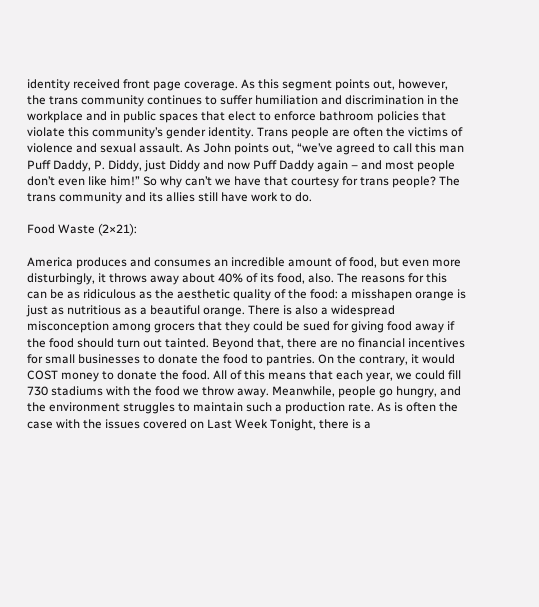identity received front page coverage. As this segment points out, however, the trans community continues to suffer humiliation and discrimination in the workplace and in public spaces that elect to enforce bathroom policies that violate this community’s gender identity. Trans people are often the victims of violence and sexual assault. As John points out, “we’ve agreed to call this man Puff Daddy, P. Diddy, just Diddy and now Puff Daddy again – and most people don’t even like him!” So why can’t we have that courtesy for trans people? The trans community and its allies still have work to do.

Food Waste (2×21):

America produces and consumes an incredible amount of food, but even more disturbingly, it throws away about 40% of its food, also. The reasons for this can be as ridiculous as the aesthetic quality of the food: a misshapen orange is just as nutritious as a beautiful orange. There is also a widespread misconception among grocers that they could be sued for giving food away if the food should turn out tainted. Beyond that, there are no financial incentives for small businesses to donate the food to pantries. On the contrary, it would COST money to donate the food. All of this means that each year, we could fill 730 stadiums with the food we throw away. Meanwhile, people go hungry, and the environment struggles to maintain such a production rate. As is often the case with the issues covered on Last Week Tonight, there is a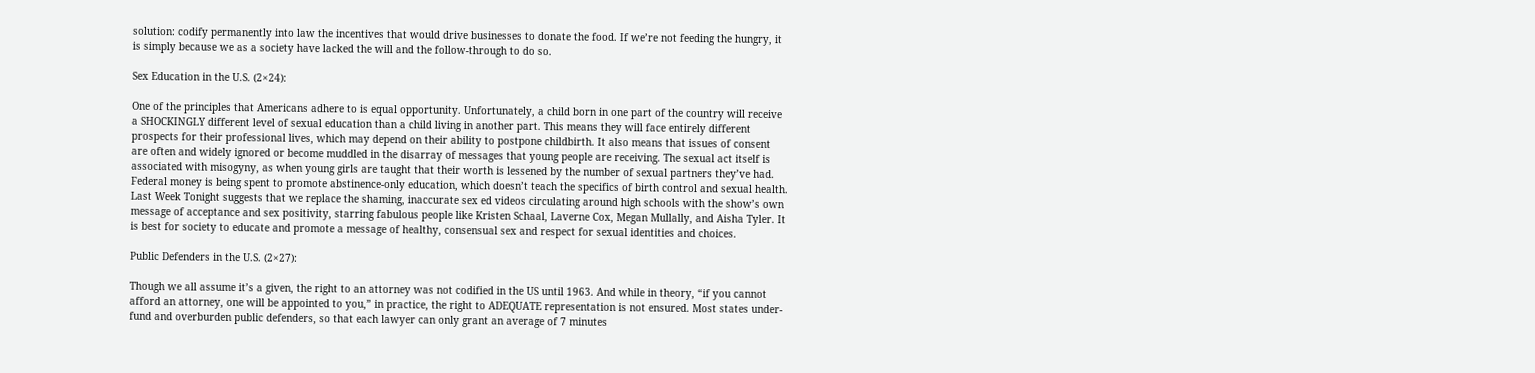solution: codify permanently into law the incentives that would drive businesses to donate the food. If we’re not feeding the hungry, it is simply because we as a society have lacked the will and the follow-through to do so.

Sex Education in the U.S. (2×24):

One of the principles that Americans adhere to is equal opportunity. Unfortunately, a child born in one part of the country will receive a SHOCKINGLY different level of sexual education than a child living in another part. This means they will face entirely different prospects for their professional lives, which may depend on their ability to postpone childbirth. It also means that issues of consent are often and widely ignored or become muddled in the disarray of messages that young people are receiving. The sexual act itself is associated with misogyny, as when young girls are taught that their worth is lessened by the number of sexual partners they’ve had. Federal money is being spent to promote abstinence-only education, which doesn’t teach the specifics of birth control and sexual health. Last Week Tonight suggests that we replace the shaming, inaccurate sex ed videos circulating around high schools with the show’s own message of acceptance and sex positivity, starring fabulous people like Kristen Schaal, Laverne Cox, Megan Mullally, and Aisha Tyler. It is best for society to educate and promote a message of healthy, consensual sex and respect for sexual identities and choices.

Public Defenders in the U.S. (2×27):

Though we all assume it’s a given, the right to an attorney was not codified in the US until 1963. And while in theory, “if you cannot afford an attorney, one will be appointed to you,” in practice, the right to ADEQUATE representation is not ensured. Most states under-fund and overburden public defenders, so that each lawyer can only grant an average of 7 minutes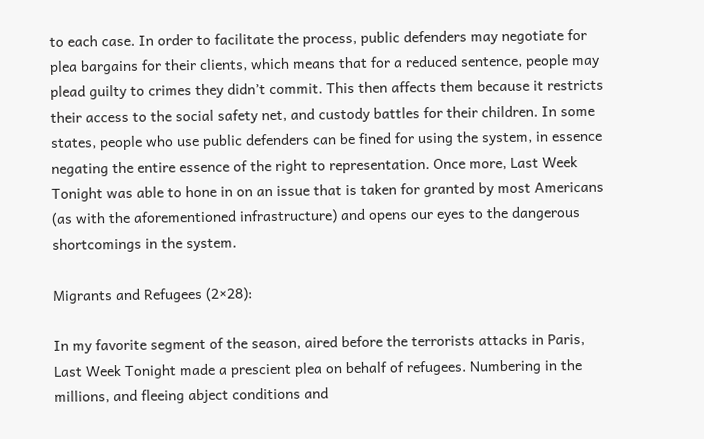to each case. In order to facilitate the process, public defenders may negotiate for plea bargains for their clients, which means that for a reduced sentence, people may plead guilty to crimes they didn’t commit. This then affects them because it restricts their access to the social safety net, and custody battles for their children. In some states, people who use public defenders can be fined for using the system, in essence negating the entire essence of the right to representation. Once more, Last Week Tonight was able to hone in on an issue that is taken for granted by most Americans (as with the aforementioned infrastructure) and opens our eyes to the dangerous shortcomings in the system.

Migrants and Refugees (2×28):

In my favorite segment of the season, aired before the terrorists attacks in Paris, Last Week Tonight made a prescient plea on behalf of refugees. Numbering in the millions, and fleeing abject conditions and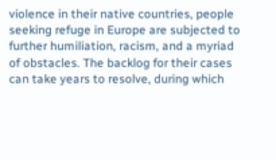violence in their native countries, people seeking refuge in Europe are subjected to further humiliation, racism, and a myriad of obstacles. The backlog for their cases can take years to resolve, during which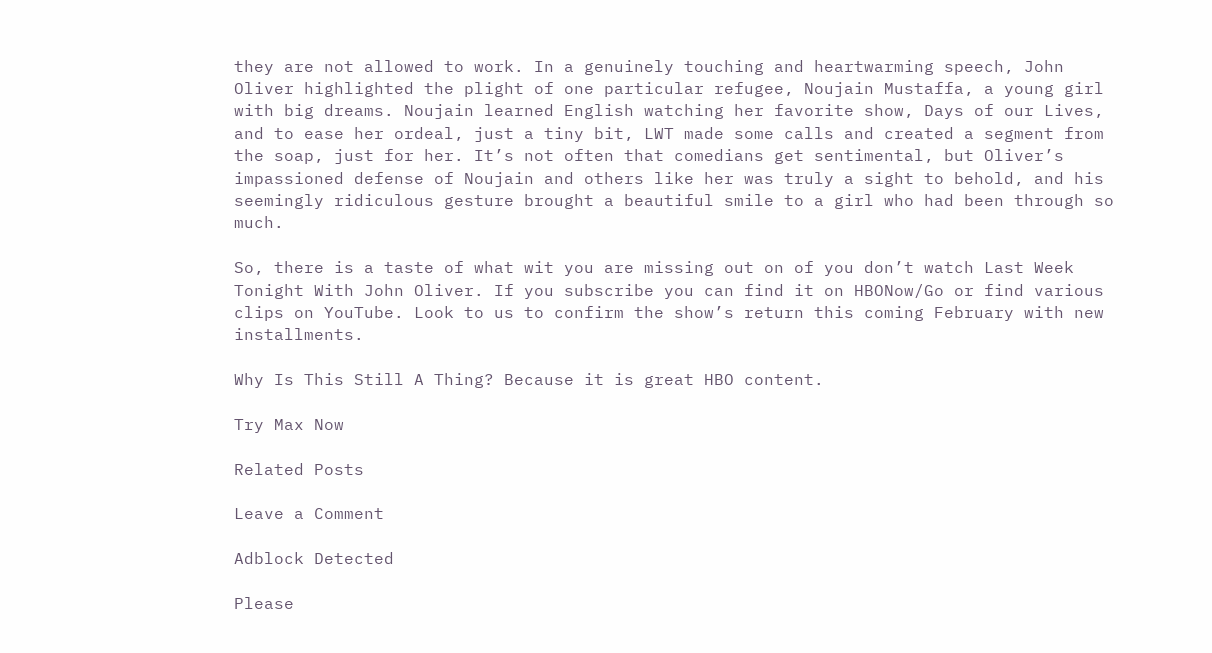they are not allowed to work. In a genuinely touching and heartwarming speech, John Oliver highlighted the plight of one particular refugee, Noujain Mustaffa, a young girl with big dreams. Noujain learned English watching her favorite show, Days of our Lives, and to ease her ordeal, just a tiny bit, LWT made some calls and created a segment from the soap, just for her. It’s not often that comedians get sentimental, but Oliver’s impassioned defense of Noujain and others like her was truly a sight to behold, and his seemingly ridiculous gesture brought a beautiful smile to a girl who had been through so much.

So, there is a taste of what wit you are missing out on of you don’t watch Last Week Tonight With John Oliver. If you subscribe you can find it on HBONow/Go or find various clips on YouTube. Look to us to confirm the show’s return this coming February with new installments.

Why Is This Still A Thing? Because it is great HBO content.

Try Max Now

Related Posts

Leave a Comment

Adblock Detected

Please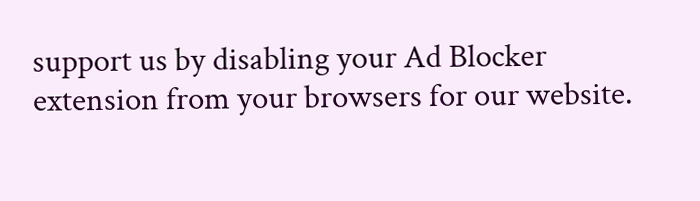support us by disabling your Ad Blocker extension from your browsers for our website.